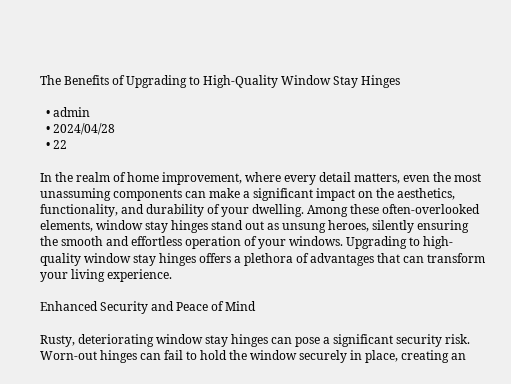The Benefits of Upgrading to High-Quality Window Stay Hinges

  • admin
  • 2024/04/28
  • 22

In the realm of home improvement, where every detail matters, even the most unassuming components can make a significant impact on the aesthetics, functionality, and durability of your dwelling. Among these often-overlooked elements, window stay hinges stand out as unsung heroes, silently ensuring the smooth and effortless operation of your windows. Upgrading to high-quality window stay hinges offers a plethora of advantages that can transform your living experience.

Enhanced Security and Peace of Mind

Rusty, deteriorating window stay hinges can pose a significant security risk. Worn-out hinges can fail to hold the window securely in place, creating an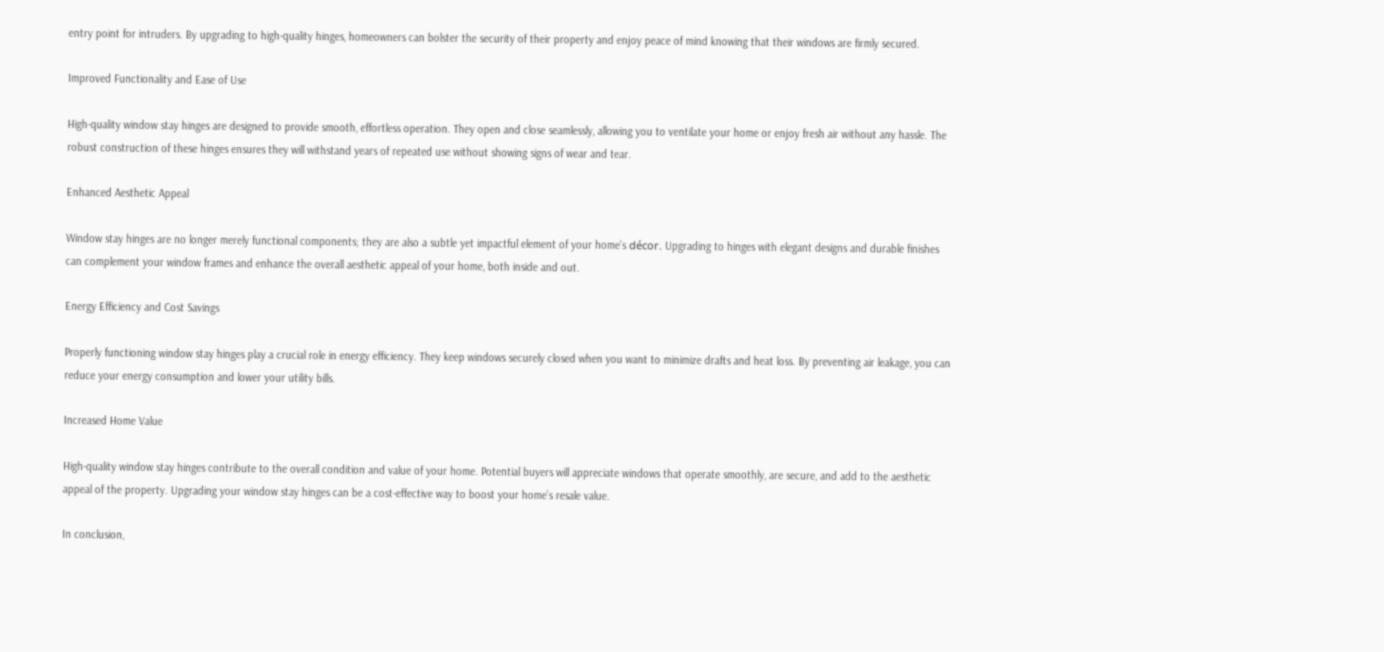entry point for intruders. By upgrading to high-quality hinges, homeowners can bolster the security of their property and enjoy peace of mind knowing that their windows are firmly secured.

Improved Functionality and Ease of Use

High-quality window stay hinges are designed to provide smooth, effortless operation. They open and close seamlessly, allowing you to ventilate your home or enjoy fresh air without any hassle. The robust construction of these hinges ensures they will withstand years of repeated use without showing signs of wear and tear.

Enhanced Aesthetic Appeal

Window stay hinges are no longer merely functional components; they are also a subtle yet impactful element of your home’s décor. Upgrading to hinges with elegant designs and durable finishes can complement your window frames and enhance the overall aesthetic appeal of your home, both inside and out.

Energy Efficiency and Cost Savings

Properly functioning window stay hinges play a crucial role in energy efficiency. They keep windows securely closed when you want to minimize drafts and heat loss. By preventing air leakage, you can reduce your energy consumption and lower your utility bills.

Increased Home Value

High-quality window stay hinges contribute to the overall condition and value of your home. Potential buyers will appreciate windows that operate smoothly, are secure, and add to the aesthetic appeal of the property. Upgrading your window stay hinges can be a cost-effective way to boost your home’s resale value.

In conclusion,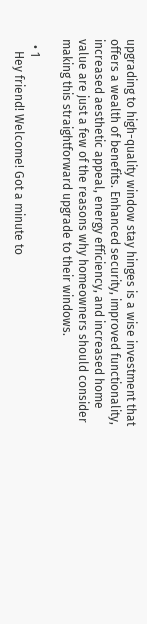upgrading to high-quality window stay hinges is a wise investment that offers a wealth of benefits. Enhanced security, improved functionality, increased aesthetic appeal, energy efficiency, and increased home value are just a few of the reasons why homeowners should consider making this straightforward upgrade to their windows.

  • 1
    Hey friend! Welcome! Got a minute to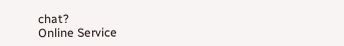chat?
Online Service